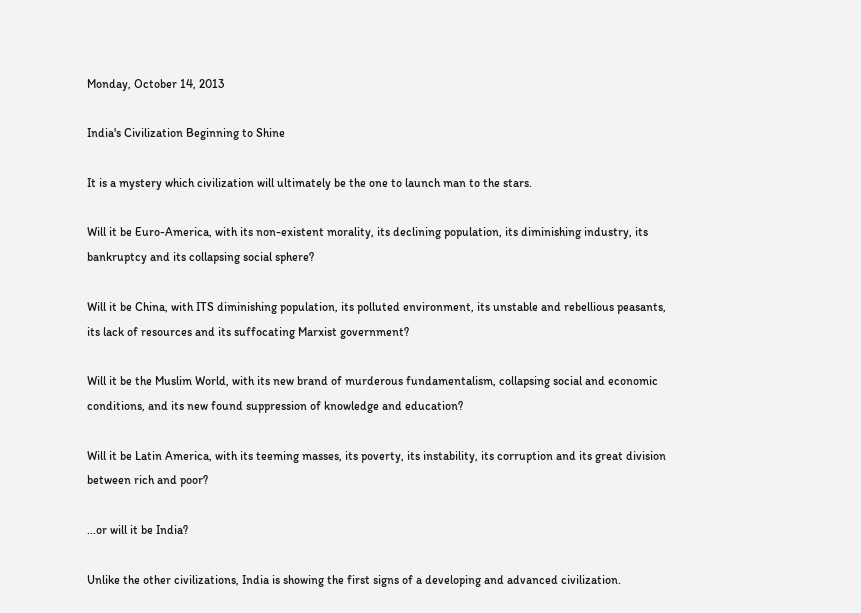Monday, October 14, 2013

India's Civilization Beginning to Shine

It is a mystery which civilization will ultimately be the one to launch man to the stars.

Will it be Euro-America, with its non-existent morality, its declining population, its diminishing industry, its bankruptcy and its collapsing social sphere?

Will it be China, with ITS diminishing population, its polluted environment, its unstable and rebellious peasants, its lack of resources and its suffocating Marxist government?

Will it be the Muslim World, with its new brand of murderous fundamentalism, collapsing social and economic conditions, and its new found suppression of knowledge and education?

Will it be Latin America, with its teeming masses, its poverty, its instability, its corruption and its great division between rich and poor?

...or will it be India?

Unlike the other civilizations, India is showing the first signs of a developing and advanced civilization.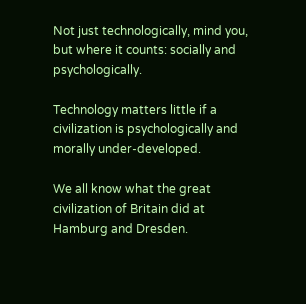Not just technologically, mind you, but where it counts: socially and psychologically.

Technology matters little if a civilization is psychologically and morally under-developed.

We all know what the great civilization of Britain did at Hamburg and Dresden.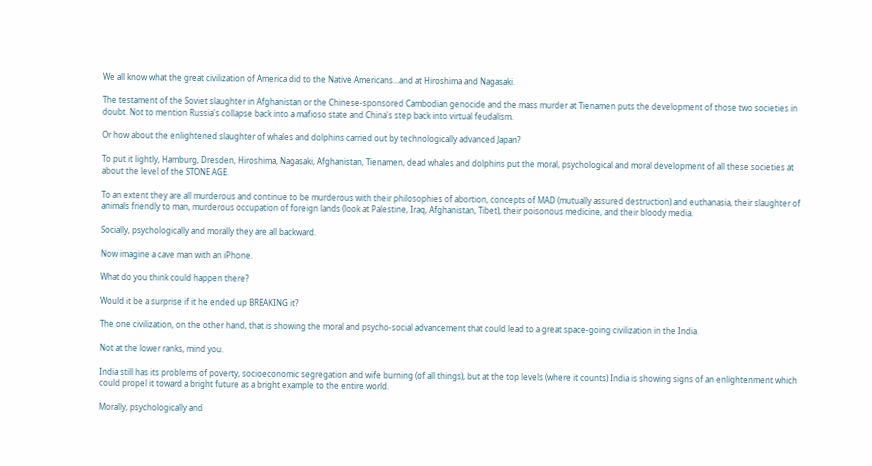We all know what the great civilization of America did to the Native Americans...and at Hiroshima and Nagasaki.

The testament of the Soviet slaughter in Afghanistan or the Chinese-sponsored Cambodian genocide and the mass murder at Tienamen puts the development of those two societies in doubt. Not to mention Russia's collapse back into a mafioso state and China's step back into virtual feudalism.

Or how about the enlightened slaughter of whales and dolphins carried out by technologically advanced Japan?

To put it lightly, Hamburg, Dresden, Hiroshima, Nagasaki, Afghanistan, Tienamen, dead whales and dolphins put the moral, psychological and moral development of all these societies at about the level of the STONE AGE.

To an extent they are all murderous and continue to be murderous with their philosophies of abortion, concepts of MAD (mutually assured destruction) and euthanasia, their slaughter of animals friendly to man, murderous occupation of foreign lands (look at Palestine, Iraq, Afghanistan, Tibet), their poisonous medicine, and their bloody media.

Socially, psychologically and morally they are all backward.

Now imagine a cave man with an iPhone.

What do you think could happen there?

Would it be a surprise if it he ended up BREAKING it?

The one civilization, on the other hand, that is showing the moral and psycho-social advancement that could lead to a great space-going civilization in the India.

Not at the lower ranks, mind you.

India still has its problems of poverty, socioeconomic segregation and wife burning (of all things), but at the top levels (where it counts) India is showing signs of an enlightenment which could propel it toward a bright future as a bright example to the entire world.

Morally, psychologically and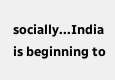socially...India is beginning to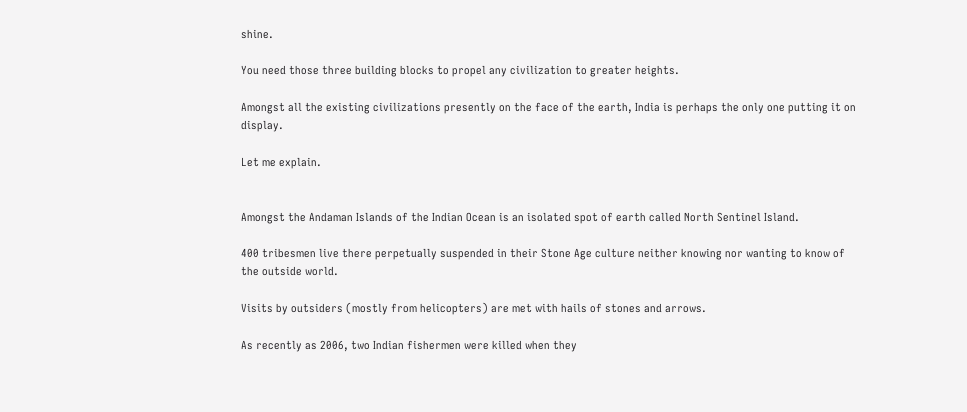shine.

You need those three building blocks to propel any civilization to greater heights.

Amongst all the existing civilizations presently on the face of the earth, India is perhaps the only one putting it on display.

Let me explain.


Amongst the Andaman Islands of the Indian Ocean is an isolated spot of earth called North Sentinel Island.

400 tribesmen live there perpetually suspended in their Stone Age culture neither knowing nor wanting to know of the outside world.

Visits by outsiders (mostly from helicopters) are met with hails of stones and arrows.

As recently as 2006, two Indian fishermen were killed when they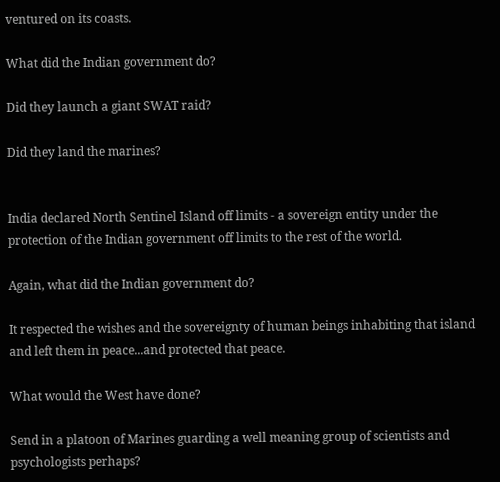ventured on its coasts.

What did the Indian government do?

Did they launch a giant SWAT raid?

Did they land the marines?


India declared North Sentinel Island off limits - a sovereign entity under the protection of the Indian government off limits to the rest of the world.

Again, what did the Indian government do?

It respected the wishes and the sovereignty of human beings inhabiting that island and left them in peace...and protected that peace.

What would the West have done?

Send in a platoon of Marines guarding a well meaning group of scientists and psychologists perhaps?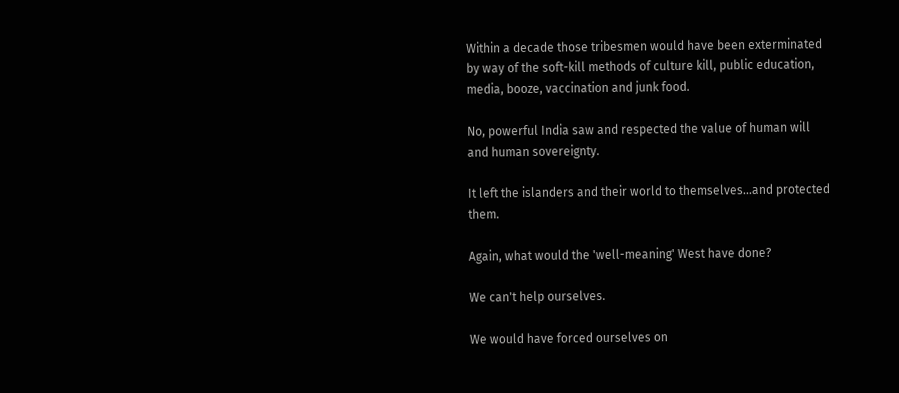Within a decade those tribesmen would have been exterminated by way of the soft-kill methods of culture kill, public education, media, booze, vaccination and junk food.

No, powerful India saw and respected the value of human will and human sovereignty.

It left the islanders and their world to themselves...and protected them.

Again, what would the 'well-meaning' West have done?

We can't help ourselves.

We would have forced ourselves on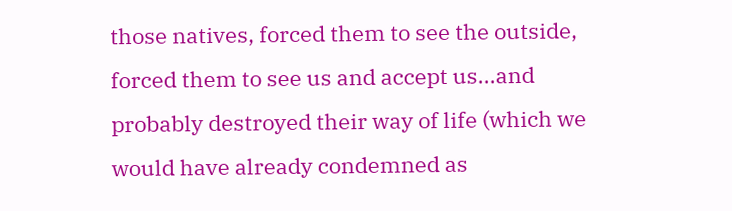those natives, forced them to see the outside, forced them to see us and accept us...and probably destroyed their way of life (which we would have already condemned as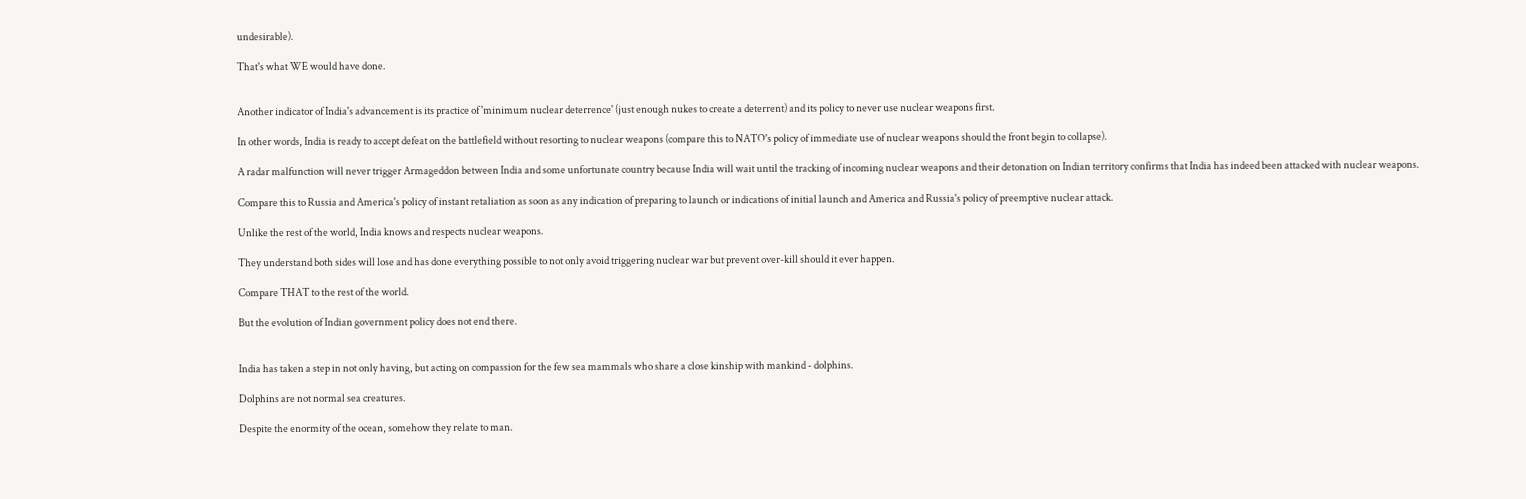undesirable).

That's what WE would have done.


Another indicator of India's advancement is its practice of 'minimum nuclear deterrence' (just enough nukes to create a deterrent) and its policy to never use nuclear weapons first.

In other words, India is ready to accept defeat on the battlefield without resorting to nuclear weapons (compare this to NATO's policy of immediate use of nuclear weapons should the front begin to collapse).

A radar malfunction will never trigger Armageddon between India and some unfortunate country because India will wait until the tracking of incoming nuclear weapons and their detonation on Indian territory confirms that India has indeed been attacked with nuclear weapons.

Compare this to Russia and America's policy of instant retaliation as soon as any indication of preparing to launch or indications of initial launch and America and Russia's policy of preemptive nuclear attack.

Unlike the rest of the world, India knows and respects nuclear weapons.

They understand both sides will lose and has done everything possible to not only avoid triggering nuclear war but prevent over-kill should it ever happen.

Compare THAT to the rest of the world.

But the evolution of Indian government policy does not end there.


India has taken a step in not only having, but acting on compassion for the few sea mammals who share a close kinship with mankind - dolphins.

Dolphins are not normal sea creatures.

Despite the enormity of the ocean, somehow they relate to man.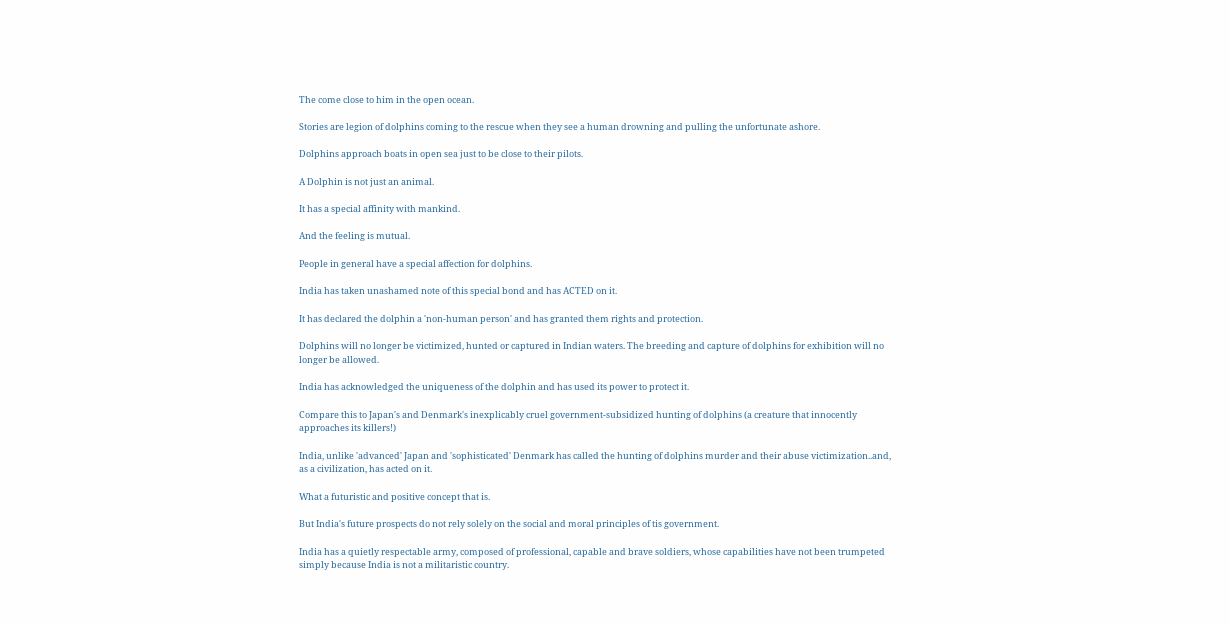The come close to him in the open ocean.

Stories are legion of dolphins coming to the rescue when they see a human drowning and pulling the unfortunate ashore.

Dolphins approach boats in open sea just to be close to their pilots.

A Dolphin is not just an animal.

It has a special affinity with mankind.

And the feeling is mutual.

People in general have a special affection for dolphins.

India has taken unashamed note of this special bond and has ACTED on it.

It has declared the dolphin a 'non-human person' and has granted them rights and protection.

Dolphins will no longer be victimized, hunted or captured in Indian waters. The breeding and capture of dolphins for exhibition will no longer be allowed.

India has acknowledged the uniqueness of the dolphin and has used its power to protect it.

Compare this to Japan's and Denmark's inexplicably cruel government-subsidized hunting of dolphins (a creature that innocently approaches its killers!)

India, unlike 'advanced' Japan and 'sophisticated' Denmark has called the hunting of dolphins murder and their abuse victimization..and, as a civilization, has acted on it.

What a futuristic and positive concept that is.

But India's future prospects do not rely solely on the social and moral principles of tis government.

India has a quietly respectable army, composed of professional, capable and brave soldiers, whose capabilities have not been trumpeted simply because India is not a militaristic country.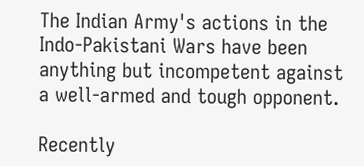The Indian Army's actions in the Indo-Pakistani Wars have been anything but incompetent against a well-armed and tough opponent.

Recently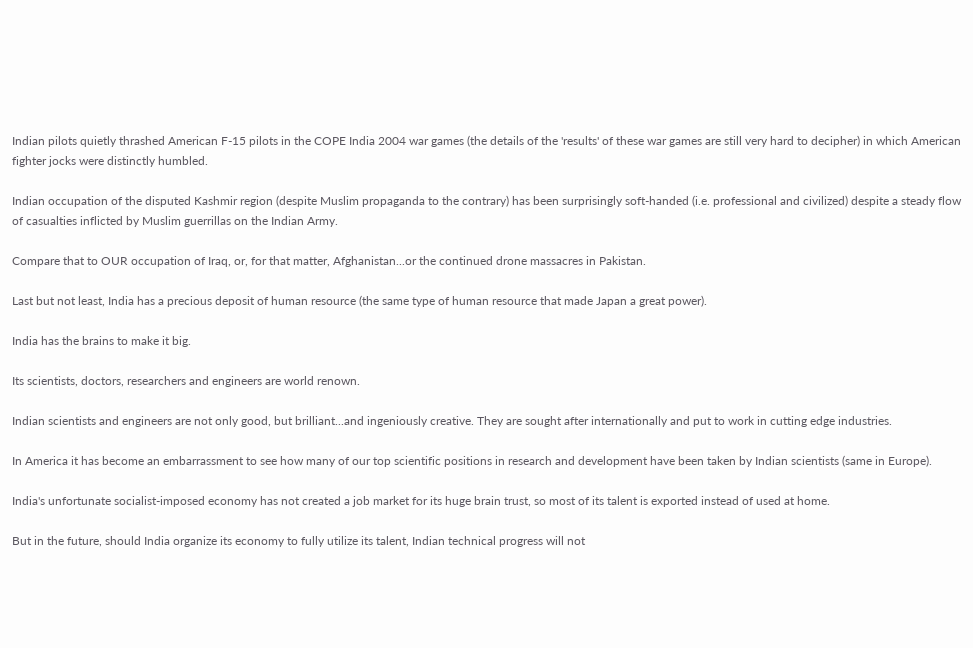Indian pilots quietly thrashed American F-15 pilots in the COPE India 2004 war games (the details of the 'results' of these war games are still very hard to decipher) in which American fighter jocks were distinctly humbled.

Indian occupation of the disputed Kashmir region (despite Muslim propaganda to the contrary) has been surprisingly soft-handed (i.e. professional and civilized) despite a steady flow of casualties inflicted by Muslim guerrillas on the Indian Army.

Compare that to OUR occupation of Iraq, or, for that matter, Afghanistan...or the continued drone massacres in Pakistan.

Last but not least, India has a precious deposit of human resource (the same type of human resource that made Japan a great power).

India has the brains to make it big.

Its scientists, doctors, researchers and engineers are world renown.

Indian scientists and engineers are not only good, but brilliant...and ingeniously creative. They are sought after internationally and put to work in cutting edge industries.

In America it has become an embarrassment to see how many of our top scientific positions in research and development have been taken by Indian scientists (same in Europe).

India's unfortunate socialist-imposed economy has not created a job market for its huge brain trust, so most of its talent is exported instead of used at home.

But in the future, should India organize its economy to fully utilize its talent, Indian technical progress will not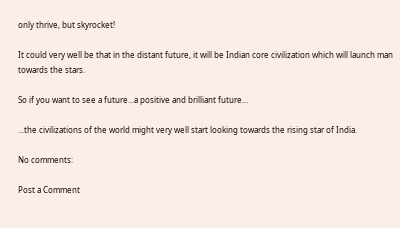only thrive, but skyrocket!

It could very well be that in the distant future, it will be Indian core civilization which will launch man towards the stars.

So if you want to see a future...a positive and brilliant future...

...the civilizations of the world might very well start looking towards the rising star of India.

No comments:

Post a Comment